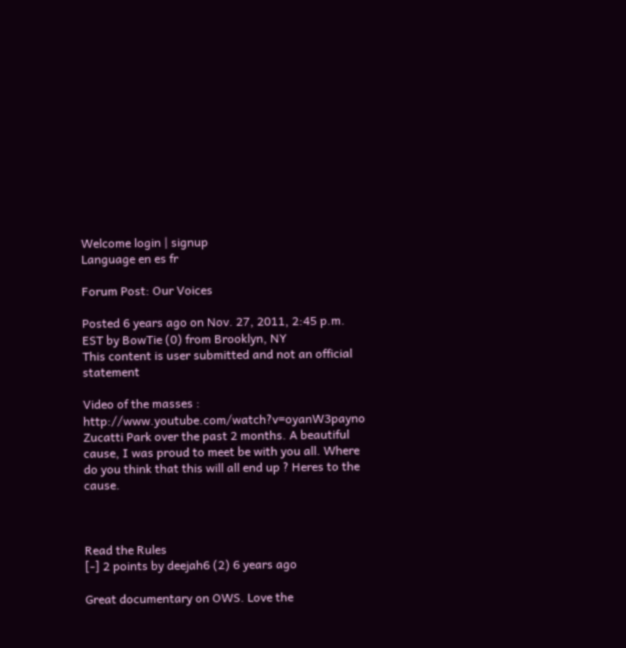Welcome login | signup
Language en es fr

Forum Post: Our Voices

Posted 6 years ago on Nov. 27, 2011, 2:45 p.m. EST by BowTie (0) from Brooklyn, NY
This content is user submitted and not an official statement

Video of the masses : http://www.youtube.com/watch?v=oyanW3payno Zucatti Park over the past 2 months. A beautiful cause, I was proud to meet be with you all. Where do you think that this will all end up ? Heres to the cause.



Read the Rules
[-] 2 points by deejah6 (2) 6 years ago

Great documentary on OWS. Love the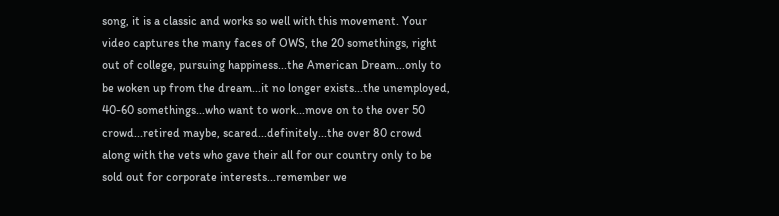song, it is a classic and works so well with this movement. Your video captures the many faces of OWS, the 20 somethings, right out of college, pursuing happiness...the American Dream...only to be woken up from the dream...it no longer exists...the unemployed, 40-60 somethings...who want to work...move on to the over 50 crowd...retired maybe, scared...definitely...the over 80 crowd along with the vets who gave their all for our country only to be sold out for corporate interests...remember we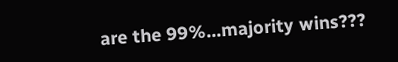are the 99%...majority wins???